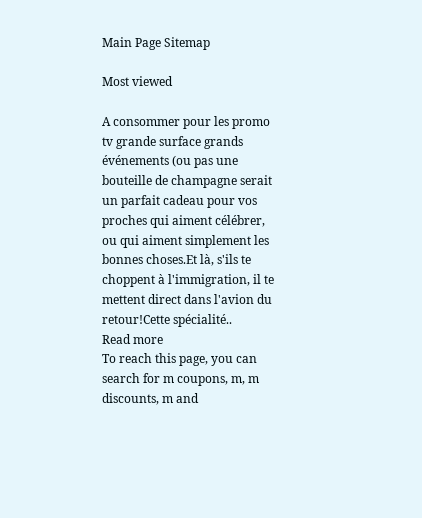Main Page Sitemap

Most viewed

A consommer pour les promo tv grande surface grands événements (ou pas une bouteille de champagne serait un parfait cadeau pour vos proches qui aiment célébrer, ou qui aiment simplement les bonnes choses.Et là, s'ils te choppent à l'immigration, il te mettent direct dans l'avion du retour!Cette spécialité..
Read more
To reach this page, you can search for m coupons, m, m discounts, m and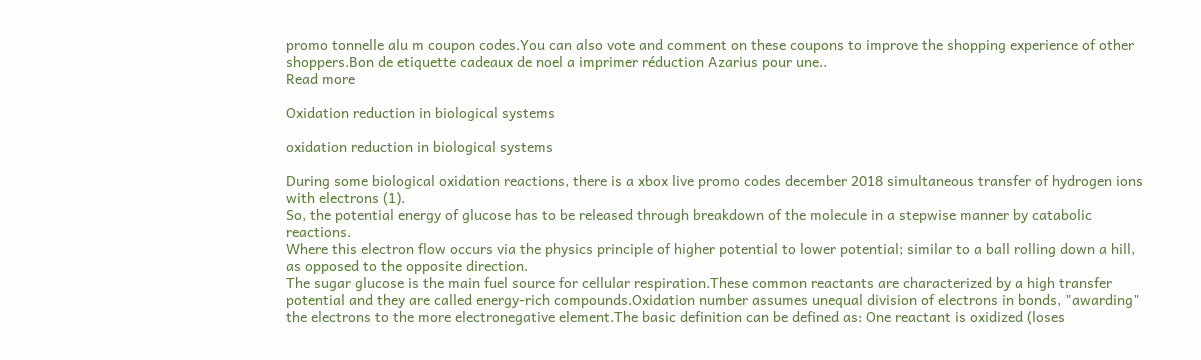promo tonnelle alu m coupon codes.You can also vote and comment on these coupons to improve the shopping experience of other shoppers.Bon de etiquette cadeaux de noel a imprimer réduction Azarius pour une..
Read more

Oxidation reduction in biological systems

oxidation reduction in biological systems

During some biological oxidation reactions, there is a xbox live promo codes december 2018 simultaneous transfer of hydrogen ions with electrons (1).
So, the potential energy of glucose has to be released through breakdown of the molecule in a stepwise manner by catabolic reactions.
Where this electron flow occurs via the physics principle of higher potential to lower potential; similar to a ball rolling down a hill, as opposed to the opposite direction.
The sugar glucose is the main fuel source for cellular respiration.These common reactants are characterized by a high transfer potential and they are called energy-rich compounds.Oxidation number assumes unequal division of electrons in bonds, "awarding" the electrons to the more electronegative element.The basic definition can be defined as: One reactant is oxidized (loses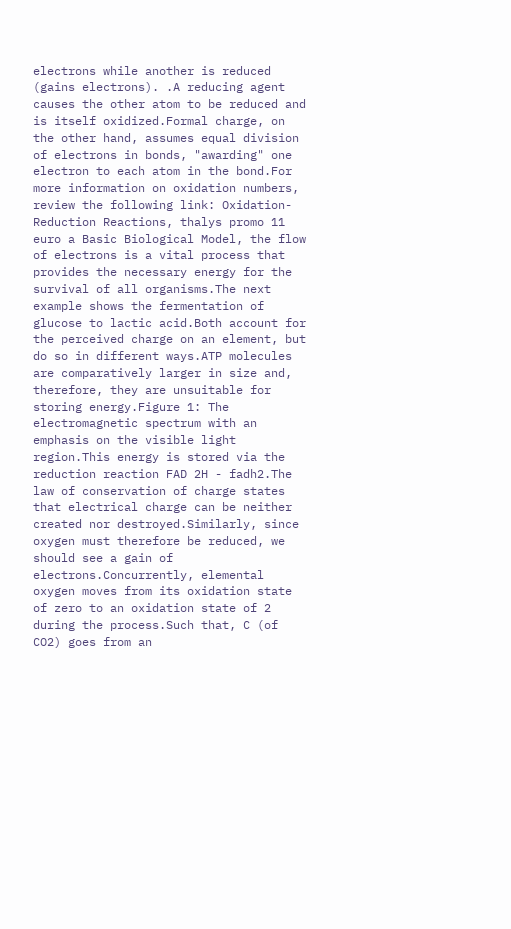electrons while another is reduced (gains electrons). .A reducing agent causes the other atom to be reduced and is itself oxidized.Formal charge, on the other hand, assumes equal division of electrons in bonds, "awarding" one electron to each atom in the bond.For more information on oxidation numbers, review the following link: Oxidation-Reduction Reactions, thalys promo 11 euro a Basic Biological Model, the flow of electrons is a vital process that provides the necessary energy for the survival of all organisms.The next example shows the fermentation of glucose to lactic acid.Both account for the perceived charge on an element, but do so in different ways.ATP molecules are comparatively larger in size and, therefore, they are unsuitable for storing energy.Figure 1: The electromagnetic spectrum with an emphasis on the visible light region.This energy is stored via the reduction reaction FAD 2H - fadh2.The law of conservation of charge states that electrical charge can be neither created nor destroyed.Similarly, since oxygen must therefore be reduced, we should see a gain of electrons.Concurrently, elemental oxygen moves from its oxidation state of zero to an oxidation state of 2 during the process.Such that, C (of CO2) goes from an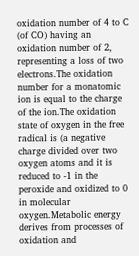oxidation number of 4 to C (of CO) having an oxidation number of 2, representing a loss of two electrons.The oxidation number for a monatomic ion is equal to the charge of the ion.The oxidation state of oxygen in the free radical is (a negative charge divided over two oxygen atoms and it is reduced to -1 in the peroxide and oxidized to 0 in molecular oxygen.Metabolic energy derives from processes of oxidation and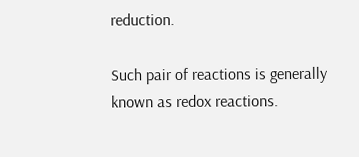reduction.

Such pair of reactions is generally known as redox reactions.